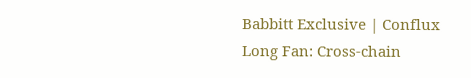Babbitt Exclusive | Conflux Long Fan: Cross-chain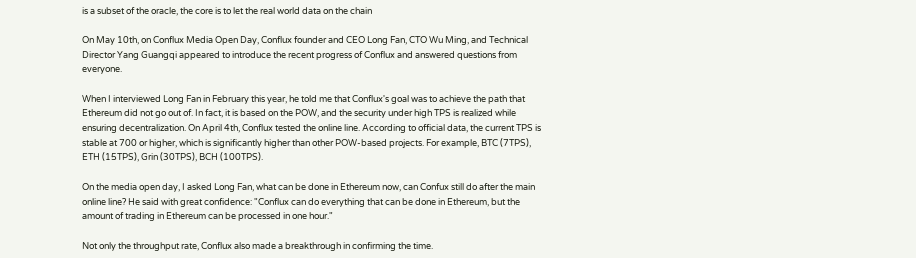is a subset of the oracle, the core is to let the real world data on the chain

On May 10th, on Conflux Media Open Day, Conflux founder and CEO Long Fan, CTO Wu Ming, and Technical Director Yang Guangqi appeared to introduce the recent progress of Conflux and answered questions from everyone.

When I interviewed Long Fan in February this year, he told me that Conflux's goal was to achieve the path that Ethereum did not go out of. In fact, it is based on the POW, and the security under high TPS is realized while ensuring decentralization. On April 4th, Conflux tested the online line. According to official data, the current TPS is stable at 700 or higher, which is significantly higher than other POW-based projects. For example, BTC (7TPS), ETH (15TPS), Grin (30TPS), BCH (100TPS).

On the media open day, I asked Long Fan, what can be done in Ethereum now, can Confux still do after the main online line? He said with great confidence: "Conflux can do everything that can be done in Ethereum, but the amount of trading in Ethereum can be processed in one hour."

Not only the throughput rate, Conflux also made a breakthrough in confirming the time.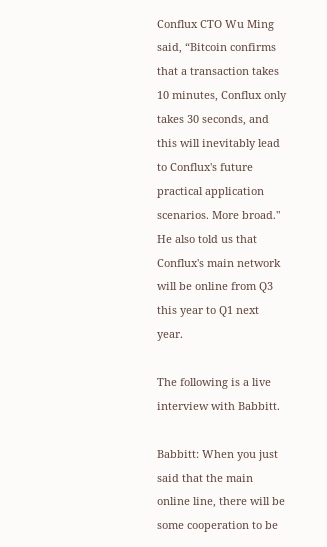Conflux CTO Wu Ming said, “Bitcoin confirms that a transaction takes 10 minutes, Conflux only takes 30 seconds, and this will inevitably lead to Conflux's future practical application scenarios. More broad." He also told us that Conflux's main network will be online from Q3 this year to Q1 next year.

The following is a live interview with Babbitt.

Babbitt: When you just said that the main online line, there will be some cooperation to be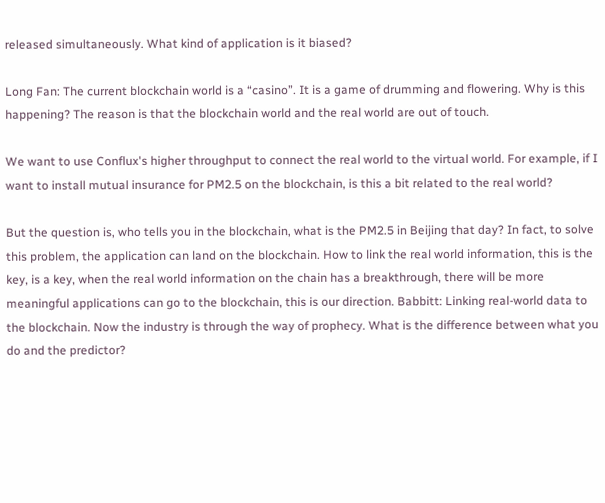released simultaneously. What kind of application is it biased?

Long Fan: The current blockchain world is a “casino”. It is a game of drumming and flowering. Why is this happening? The reason is that the blockchain world and the real world are out of touch.

We want to use Conflux's higher throughput to connect the real world to the virtual world. For example, if I want to install mutual insurance for PM2.5 on the blockchain, is this a bit related to the real world?

But the question is, who tells you in the blockchain, what is the PM2.5 in Beijing that day? In fact, to solve this problem, the application can land on the blockchain. How to link the real world information, this is the key, is a key, when the real world information on the chain has a breakthrough, there will be more meaningful applications can go to the blockchain, this is our direction. Babbitt: Linking real-world data to the blockchain. Now the industry is through the way of prophecy. What is the difference between what you do and the predictor?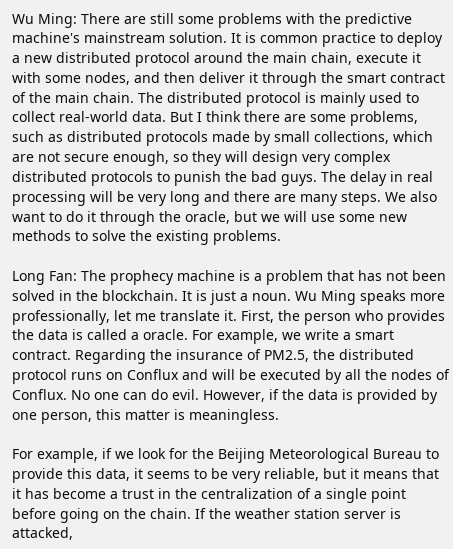Wu Ming: There are still some problems with the predictive machine's mainstream solution. It is common practice to deploy a new distributed protocol around the main chain, execute it with some nodes, and then deliver it through the smart contract of the main chain. The distributed protocol is mainly used to collect real-world data. But I think there are some problems, such as distributed protocols made by small collections, which are not secure enough, so they will design very complex distributed protocols to punish the bad guys. The delay in real processing will be very long and there are many steps. We also want to do it through the oracle, but we will use some new methods to solve the existing problems.

Long Fan: The prophecy machine is a problem that has not been solved in the blockchain. It is just a noun. Wu Ming speaks more professionally, let me translate it. First, the person who provides the data is called a oracle. For example, we write a smart contract. Regarding the insurance of PM2.5, the distributed protocol runs on Conflux and will be executed by all the nodes of Conflux. No one can do evil. However, if the data is provided by one person, this matter is meaningless.

For example, if we look for the Beijing Meteorological Bureau to provide this data, it seems to be very reliable, but it means that it has become a trust in the centralization of a single point before going on the chain. If the weather station server is attacked,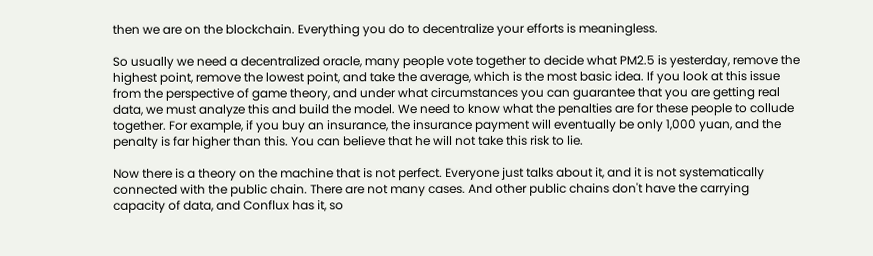then we are on the blockchain. Everything you do to decentralize your efforts is meaningless.

So usually we need a decentralized oracle, many people vote together to decide what PM2.5 is yesterday, remove the highest point, remove the lowest point, and take the average, which is the most basic idea. If you look at this issue from the perspective of game theory, and under what circumstances you can guarantee that you are getting real data, we must analyze this and build the model. We need to know what the penalties are for these people to collude together. For example, if you buy an insurance, the insurance payment will eventually be only 1,000 yuan, and the penalty is far higher than this. You can believe that he will not take this risk to lie.

Now there is a theory on the machine that is not perfect. Everyone just talks about it, and it is not systematically connected with the public chain. There are not many cases. And other public chains don't have the carrying capacity of data, and Conflux has it, so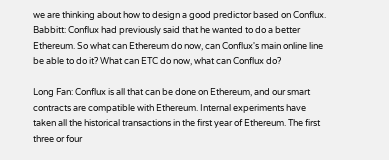we are thinking about how to design a good predictor based on Conflux. Babbitt: Conflux had previously said that he wanted to do a better Ethereum. So what can Ethereum do now, can Conflux's main online line be able to do it? What can ETC do now, what can Conflux do?

Long Fan: Conflux is all that can be done on Ethereum, and our smart contracts are compatible with Ethereum. Internal experiments have taken all the historical transactions in the first year of Ethereum. The first three or four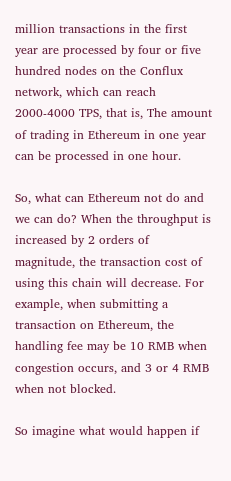million transactions in the first year are processed by four or five hundred nodes on the Conflux network, which can reach 2000-4000 TPS, that is, The amount of trading in Ethereum in one year can be processed in one hour.

So, what can Ethereum not do and we can do? When the throughput is increased by 2 orders of magnitude, the transaction cost of using this chain will decrease. For example, when submitting a transaction on Ethereum, the handling fee may be 10 RMB when congestion occurs, and 3 or 4 RMB when not blocked.

So imagine what would happen if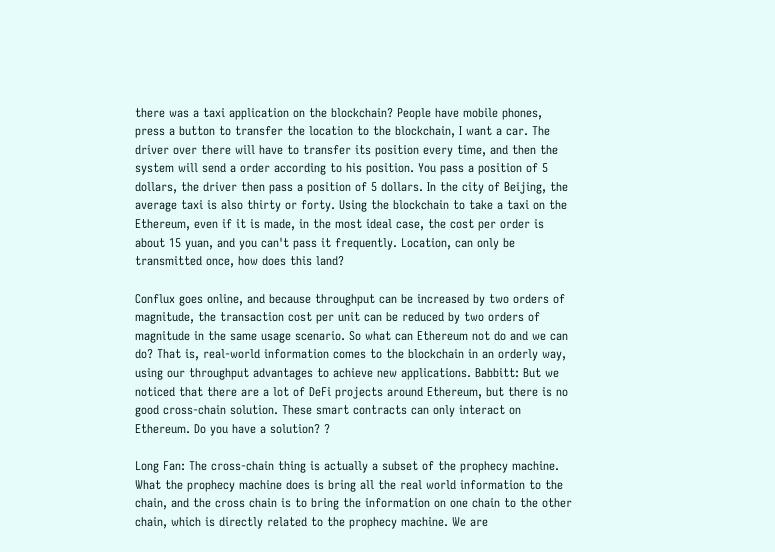there was a taxi application on the blockchain? People have mobile phones, press a button to transfer the location to the blockchain, I want a car. The driver over there will have to transfer its position every time, and then the system will send a order according to his position. You pass a position of 5 dollars, the driver then pass a position of 5 dollars. In the city of Beijing, the average taxi is also thirty or forty. Using the blockchain to take a taxi on the Ethereum, even if it is made, in the most ideal case, the cost per order is about 15 yuan, and you can't pass it frequently. Location, can only be transmitted once, how does this land?

Conflux goes online, and because throughput can be increased by two orders of magnitude, the transaction cost per unit can be reduced by two orders of magnitude in the same usage scenario. So what can Ethereum not do and we can do? That is, real-world information comes to the blockchain in an orderly way, using our throughput advantages to achieve new applications. Babbitt: But we noticed that there are a lot of DeFi projects around Ethereum, but there is no good cross-chain solution. These smart contracts can only interact on Ethereum. Do you have a solution? ?

Long Fan: The cross-chain thing is actually a subset of the prophecy machine. What the prophecy machine does is bring all the real world information to the chain, and the cross chain is to bring the information on one chain to the other chain, which is directly related to the prophecy machine. We are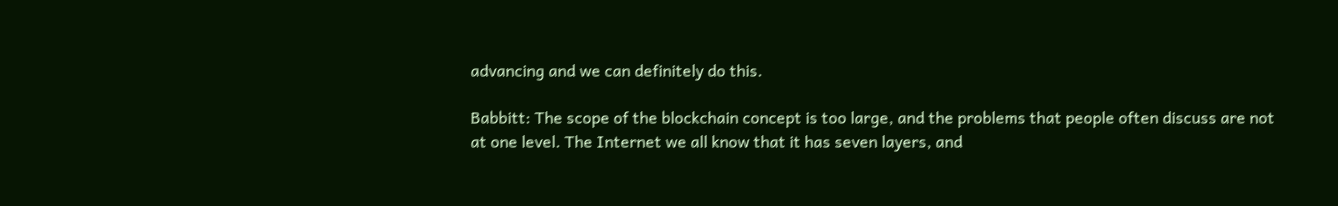advancing and we can definitely do this.

Babbitt: The scope of the blockchain concept is too large, and the problems that people often discuss are not at one level. The Internet we all know that it has seven layers, and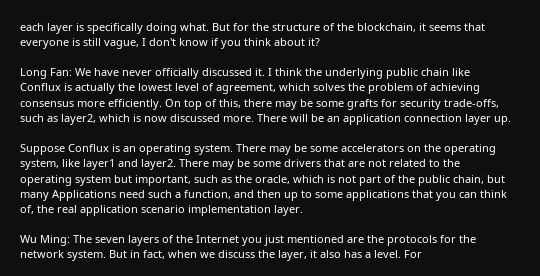each layer is specifically doing what. But for the structure of the blockchain, it seems that everyone is still vague, I don't know if you think about it?

Long Fan: We have never officially discussed it. I think the underlying public chain like Conflux is actually the lowest level of agreement, which solves the problem of achieving consensus more efficiently. On top of this, there may be some grafts for security trade-offs, such as layer2, which is now discussed more. There will be an application connection layer up.

Suppose Conflux is an operating system. There may be some accelerators on the operating system, like layer1 and layer2. There may be some drivers that are not related to the operating system but important, such as the oracle, which is not part of the public chain, but many Applications need such a function, and then up to some applications that you can think of, the real application scenario implementation layer.

Wu Ming: The seven layers of the Internet you just mentioned are the protocols for the network system. But in fact, when we discuss the layer, it also has a level. For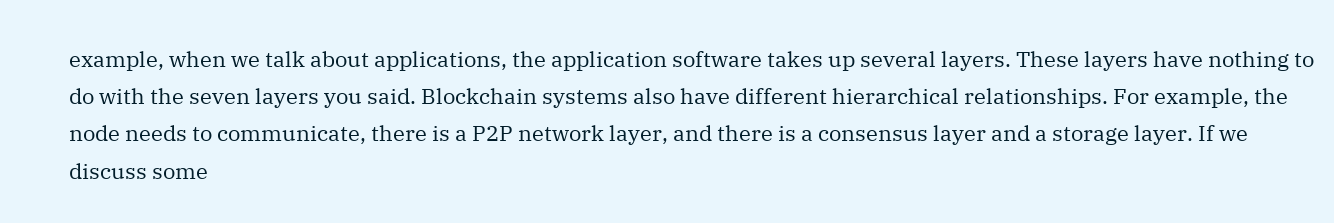example, when we talk about applications, the application software takes up several layers. These layers have nothing to do with the seven layers you said. Blockchain systems also have different hierarchical relationships. For example, the node needs to communicate, there is a P2P network layer, and there is a consensus layer and a storage layer. If we discuss some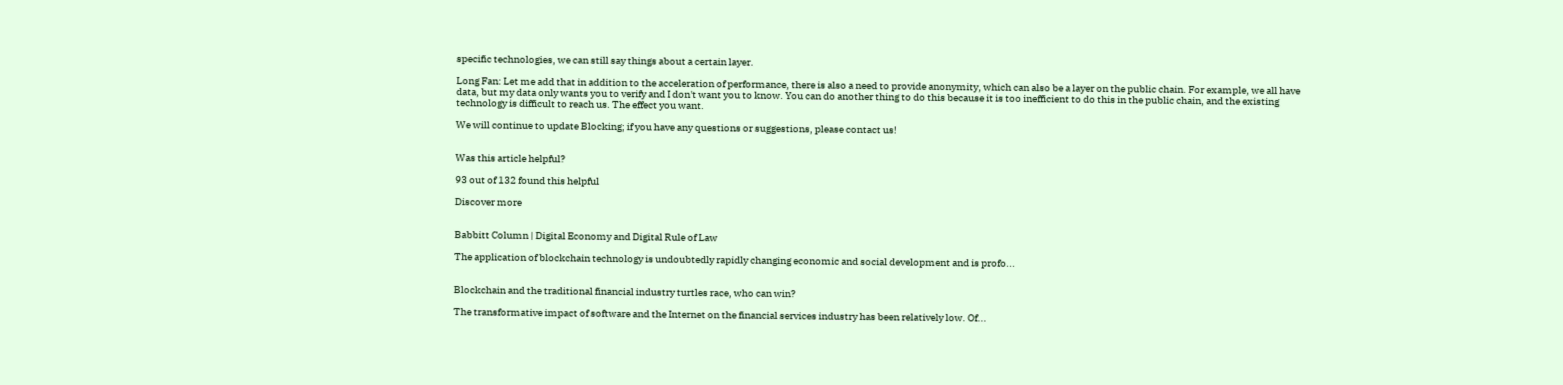specific technologies, we can still say things about a certain layer.

Long Fan: Let me add that in addition to the acceleration of performance, there is also a need to provide anonymity, which can also be a layer on the public chain. For example, we all have data, but my data only wants you to verify and I don't want you to know. You can do another thing to do this because it is too inefficient to do this in the public chain, and the existing technology is difficult to reach us. The effect you want.

We will continue to update Blocking; if you have any questions or suggestions, please contact us!


Was this article helpful?

93 out of 132 found this helpful

Discover more


Babbitt Column | Digital Economy and Digital Rule of Law

The application of blockchain technology is undoubtedly rapidly changing economic and social development and is profo...


Blockchain and the traditional financial industry turtles race, who can win?

The transformative impact of software and the Internet on the financial services industry has been relatively low. Of...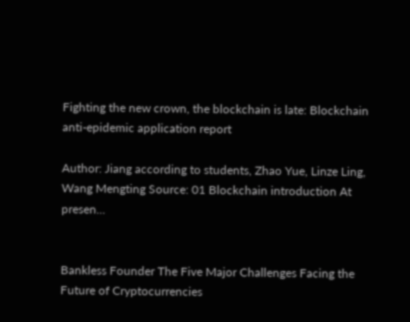Fighting the new crown, the blockchain is late: Blockchain anti-epidemic application report

Author: Jiang according to students, Zhao Yue, Linze Ling, Wang Mengting Source: 01 Blockchain introduction At presen...


Bankless Founder The Five Major Challenges Facing the Future of Cryptocurrencies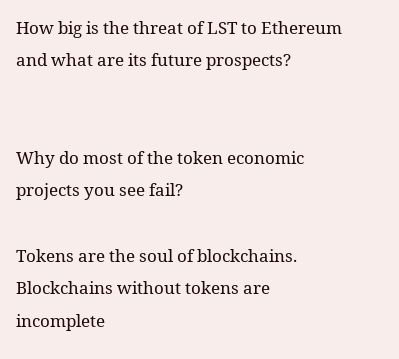How big is the threat of LST to Ethereum and what are its future prospects?


Why do most of the token economic projects you see fail?

Tokens are the soul of blockchains. Blockchains without tokens are incomplete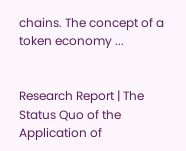chains. The concept of a token economy ...


Research Report | The Status Quo of the Application of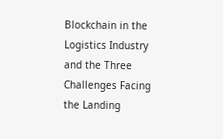Blockchain in the Logistics Industry and the Three Challenges Facing the Landing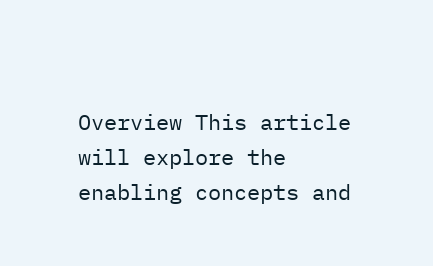Overview This article will explore the enabling concepts and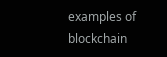examples of blockchain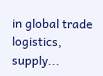in global trade logistics, supply...